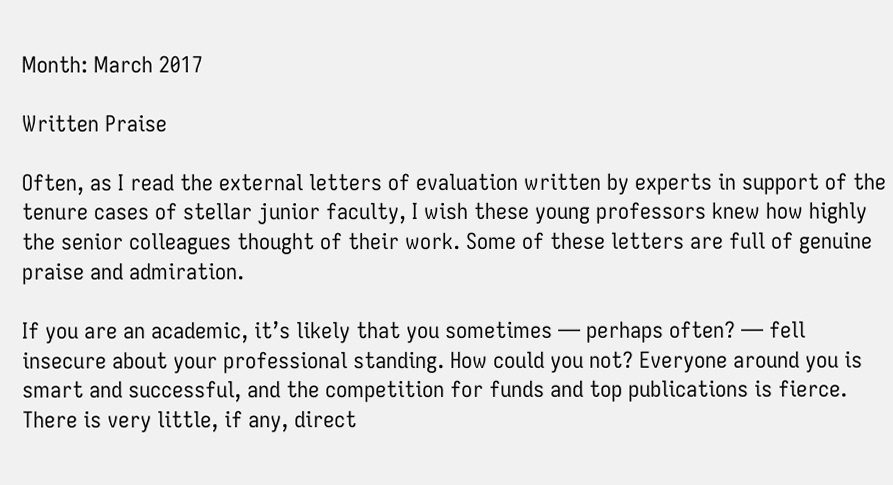Month: March 2017

Written Praise

Often, as I read the external letters of evaluation written by experts in support of the tenure cases of stellar junior faculty, I wish these young professors knew how highly the senior colleagues thought of their work. Some of these letters are full of genuine praise and admiration.

If you are an academic, it’s likely that you sometimes — perhaps often? — fell insecure about your professional standing. How could you not? Everyone around you is smart and successful, and the competition for funds and top publications is fierce. There is very little, if any, direct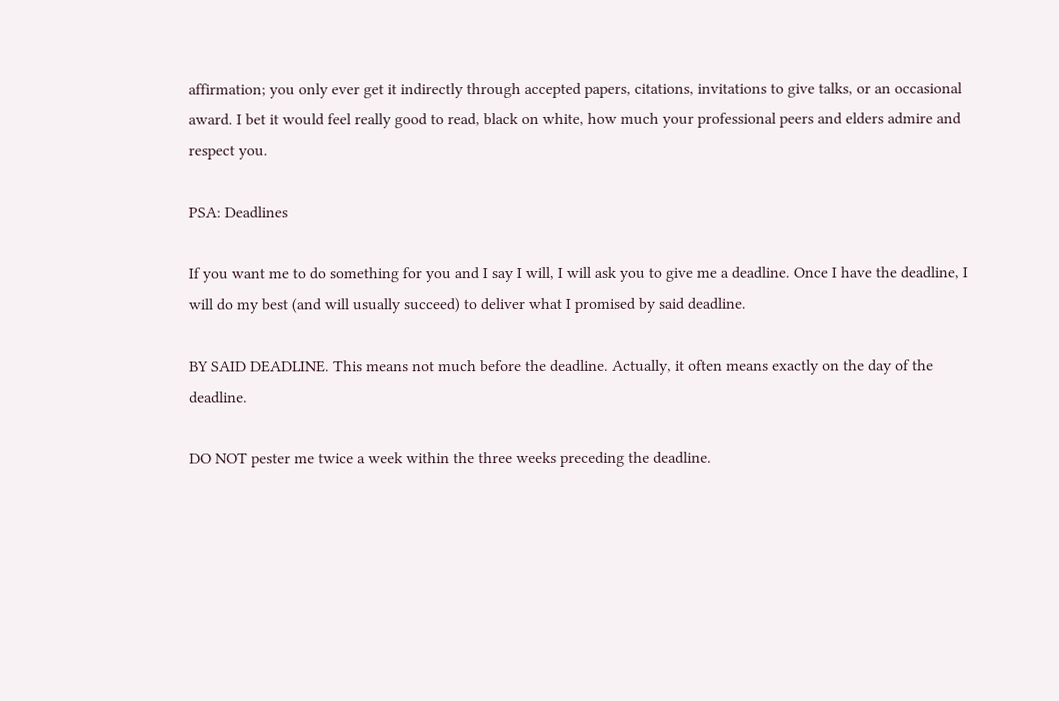affirmation; you only ever get it indirectly through accepted papers, citations, invitations to give talks, or an occasional award. I bet it would feel really good to read, black on white, how much your professional peers and elders admire and respect you.

PSA: Deadlines

If you want me to do something for you and I say I will, I will ask you to give me a deadline. Once I have the deadline, I will do my best (and will usually succeed) to deliver what I promised by said deadline.

BY SAID DEADLINE. This means not much before the deadline. Actually, it often means exactly on the day of the deadline.

DO NOT pester me twice a week within the three weeks preceding the deadline.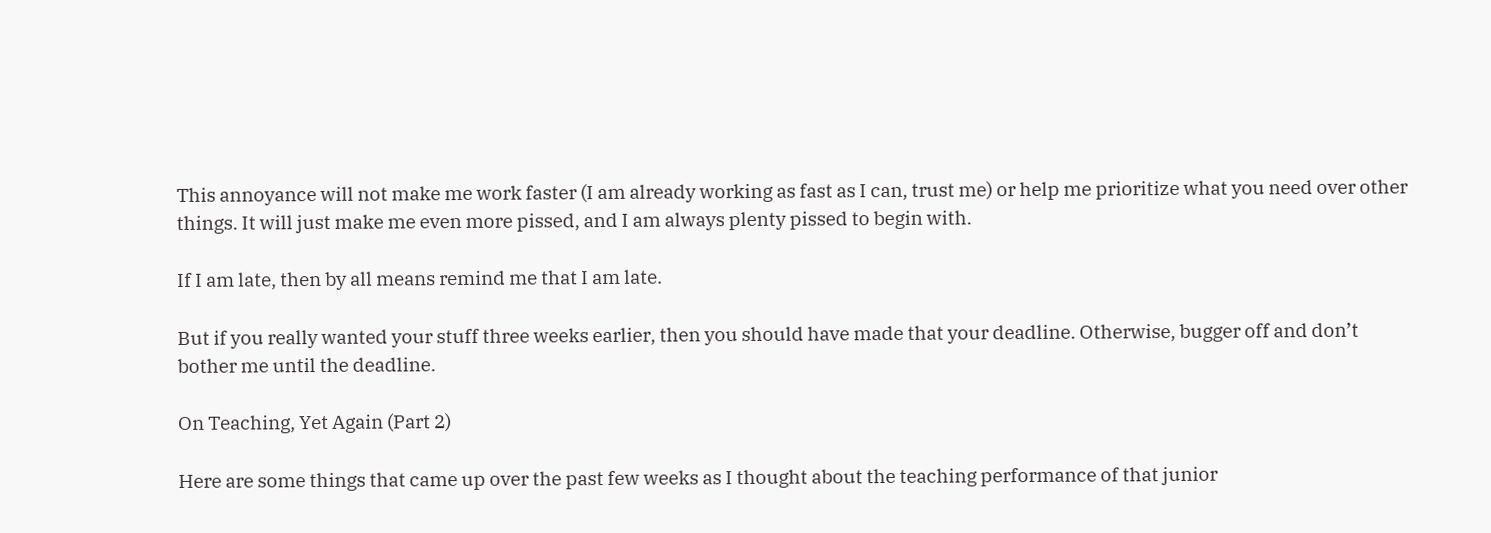This annoyance will not make me work faster (I am already working as fast as I can, trust me) or help me prioritize what you need over other things. It will just make me even more pissed, and I am always plenty pissed to begin with.

If I am late, then by all means remind me that I am late.

But if you really wanted your stuff three weeks earlier, then you should have made that your deadline. Otherwise, bugger off and don’t bother me until the deadline.

On Teaching, Yet Again (Part 2)

Here are some things that came up over the past few weeks as I thought about the teaching performance of that junior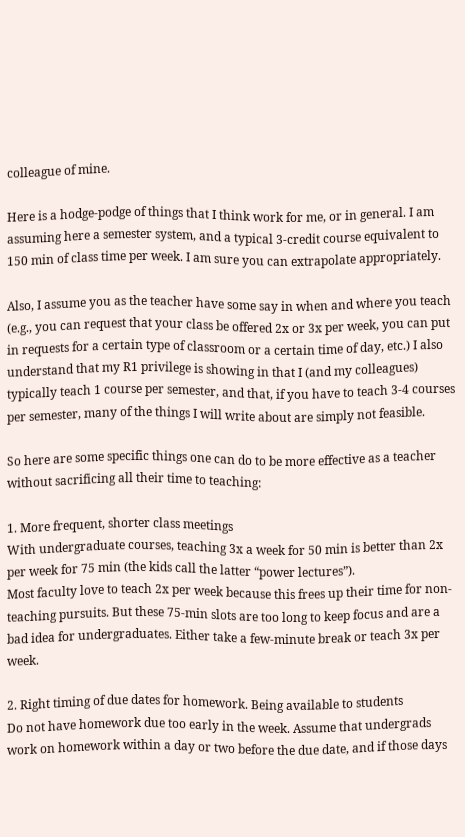colleague of mine.

Here is a hodge-podge of things that I think work for me, or in general. I am assuming here a semester system, and a typical 3-credit course equivalent to 150 min of class time per week. I am sure you can extrapolate appropriately.

Also, I assume you as the teacher have some say in when and where you teach (e.g., you can request that your class be offered 2x or 3x per week, you can put in requests for a certain type of classroom or a certain time of day, etc.) I also understand that my R1 privilege is showing in that I (and my colleagues) typically teach 1 course per semester, and that, if you have to teach 3-4 courses per semester, many of the things I will write about are simply not feasible.

So here are some specific things one can do to be more effective as a teacher without sacrificing all their time to teaching:

1. More frequent, shorter class meetings
With undergraduate courses, teaching 3x a week for 50 min is better than 2x per week for 75 min (the kids call the latter “power lectures”).
Most faculty love to teach 2x per week because this frees up their time for non-teaching pursuits. But these 75-min slots are too long to keep focus and are a bad idea for undergraduates. Either take a few-minute break or teach 3x per week.

2. Right timing of due dates for homework. Being available to students
Do not have homework due too early in the week. Assume that undergrads work on homework within a day or two before the due date, and if those days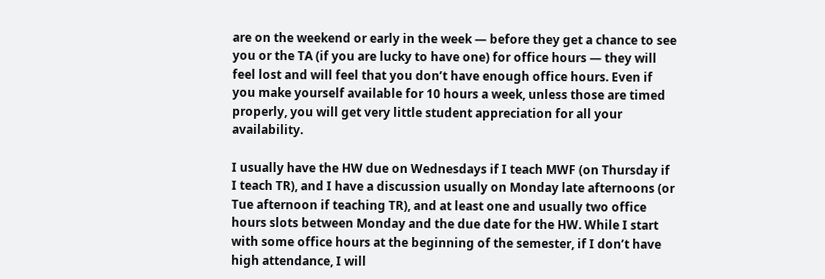are on the weekend or early in the week — before they get a chance to see you or the TA (if you are lucky to have one) for office hours — they will feel lost and will feel that you don’t have enough office hours. Even if you make yourself available for 10 hours a week, unless those are timed properly, you will get very little student appreciation for all your availability.

I usually have the HW due on Wednesdays if I teach MWF (on Thursday if I teach TR), and I have a discussion usually on Monday late afternoons (or Tue afternoon if teaching TR), and at least one and usually two office hours slots between Monday and the due date for the HW. While I start with some office hours at the beginning of the semester, if I don’t have high attendance, I will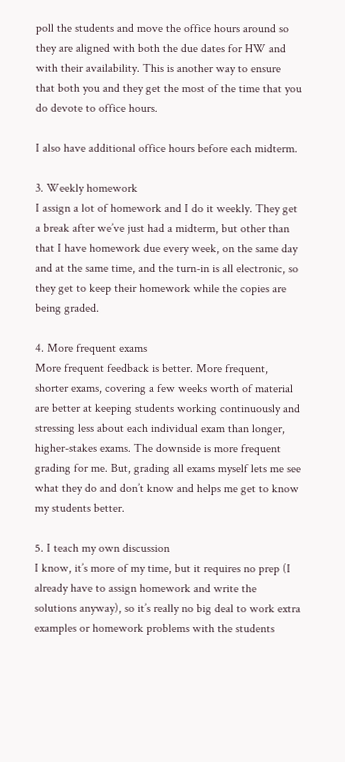poll the students and move the office hours around so they are aligned with both the due dates for HW and with their availability. This is another way to ensure that both you and they get the most of the time that you do devote to office hours.

I also have additional office hours before each midterm.

3. Weekly homework
I assign a lot of homework and I do it weekly. They get a break after we’ve just had a midterm, but other than that I have homework due every week, on the same day and at the same time, and the turn-in is all electronic, so they get to keep their homework while the copies are being graded.

4. More frequent exams
More frequent feedback is better. More frequent, shorter exams, covering a few weeks worth of material are better at keeping students working continuously and stressing less about each individual exam than longer, higher-stakes exams. The downside is more frequent grading for me. But, grading all exams myself lets me see what they do and don’t know and helps me get to know my students better.

5. I teach my own discussion
I know, it’s more of my time, but it requires no prep (I already have to assign homework and write the solutions anyway), so it’s really no big deal to work extra examples or homework problems with the students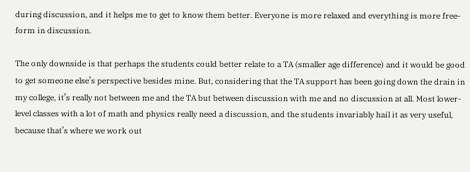during discussion, and it helps me to get to know them better. Everyone is more relaxed and everything is more free-form in discussion.

The only downside is that perhaps the students could better relate to a TA (smaller age difference) and it would be good to get someone else’s perspective besides mine. But, considering that the TA support has been going down the drain in my college, it’s really not between me and the TA but between discussion with me and no discussion at all. Most lower-level classes with a lot of math and physics really need a discussion, and the students invariably hail it as very useful, because that’s where we work out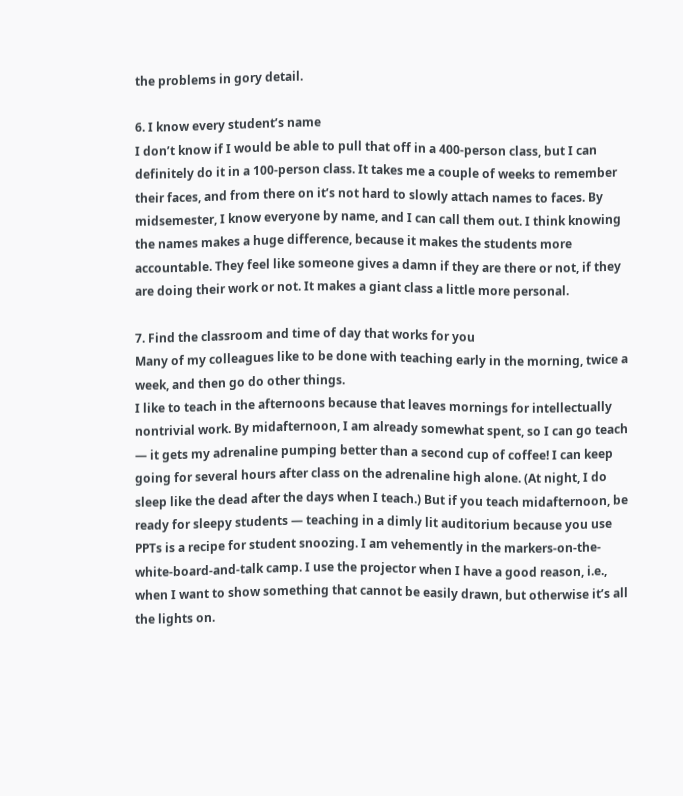the problems in gory detail.

6. I know every student’s name
I don’t know if I would be able to pull that off in a 400-person class, but I can definitely do it in a 100-person class. It takes me a couple of weeks to remember their faces, and from there on it’s not hard to slowly attach names to faces. By midsemester, I know everyone by name, and I can call them out. I think knowing the names makes a huge difference, because it makes the students more accountable. They feel like someone gives a damn if they are there or not, if they are doing their work or not. It makes a giant class a little more personal.

7. Find the classroom and time of day that works for you
Many of my colleagues like to be done with teaching early in the morning, twice a week, and then go do other things.
I like to teach in the afternoons because that leaves mornings for intellectually nontrivial work. By midafternoon, I am already somewhat spent, so I can go teach — it gets my adrenaline pumping better than a second cup of coffee! I can keep going for several hours after class on the adrenaline high alone. (At night, I do sleep like the dead after the days when I teach.) But if you teach midafternoon, be ready for sleepy students — teaching in a dimly lit auditorium because you use PPTs is a recipe for student snoozing. I am vehemently in the markers-on-the-white-board-and-talk camp. I use the projector when I have a good reason, i.e., when I want to show something that cannot be easily drawn, but otherwise it’s all the lights on.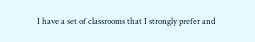I have a set of classrooms that I strongly prefer and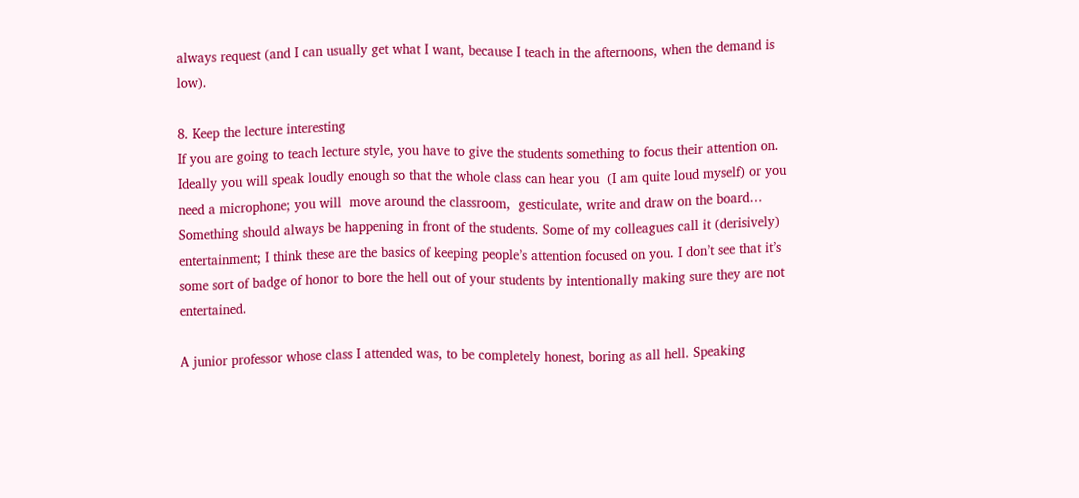always request (and I can usually get what I want, because I teach in the afternoons, when the demand is low).

8. Keep the lecture interesting
If you are going to teach lecture style, you have to give the students something to focus their attention on. Ideally you will speak loudly enough so that the whole class can hear you  (I am quite loud myself) or you need a microphone; you will  move around the classroom,  gesticulate, write and draw on the board… Something should always be happening in front of the students. Some of my colleagues call it (derisively) entertainment; I think these are the basics of keeping people’s attention focused on you. I don’t see that it’s some sort of badge of honor to bore the hell out of your students by intentionally making sure they are not entertained.

A junior professor whose class I attended was, to be completely honest, boring as all hell. Speaking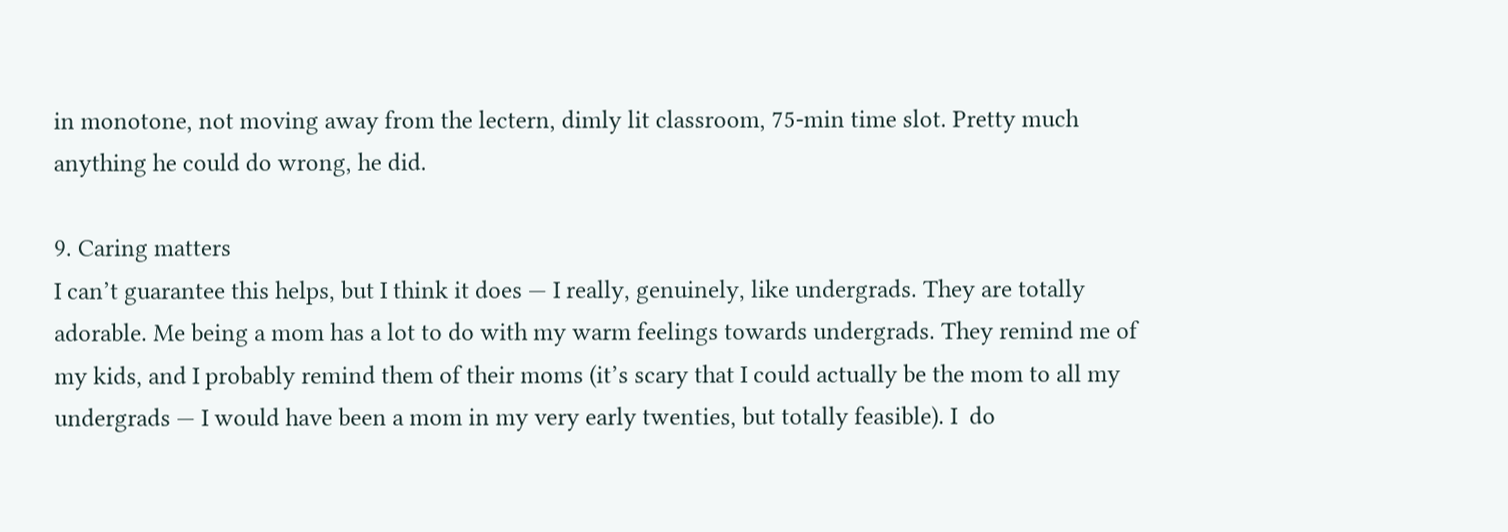in monotone, not moving away from the lectern, dimly lit classroom, 75-min time slot. Pretty much anything he could do wrong, he did.

9. Caring matters
I can’t guarantee this helps, but I think it does — I really, genuinely, like undergrads. They are totally adorable. Me being a mom has a lot to do with my warm feelings towards undergrads. They remind me of my kids, and I probably remind them of their moms (it’s scary that I could actually be the mom to all my undergrads — I would have been a mom in my very early twenties, but totally feasible). I  do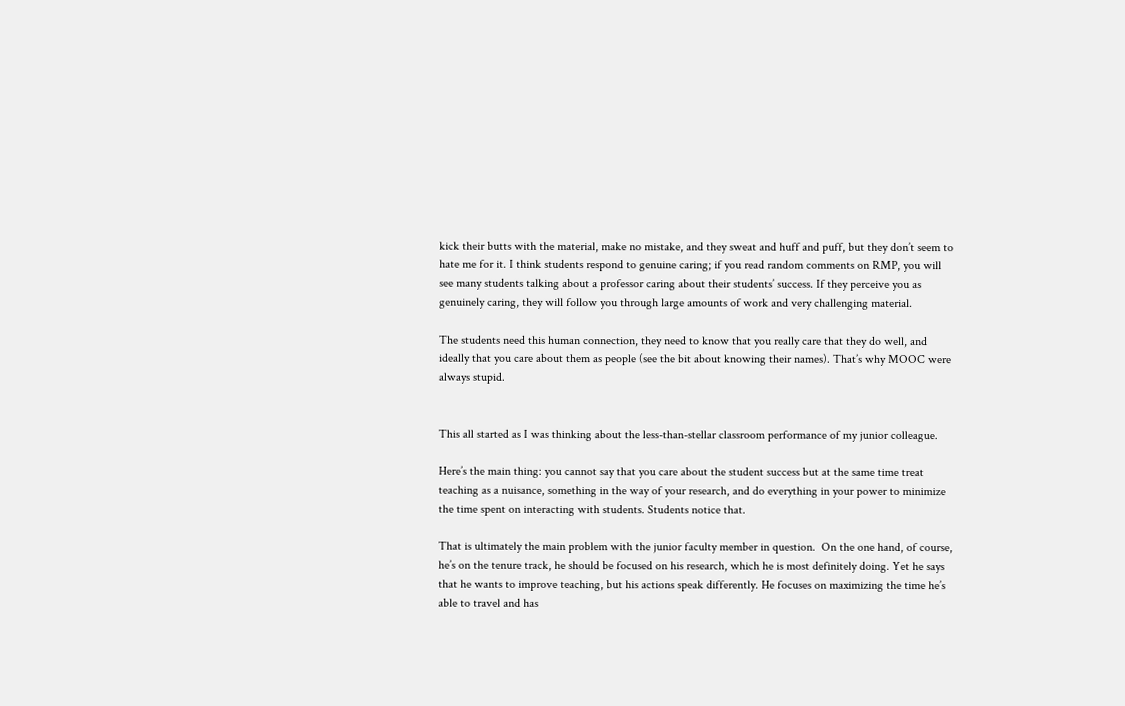kick their butts with the material, make no mistake, and they sweat and huff and puff, but they don’t seem to hate me for it. I think students respond to genuine caring; if you read random comments on RMP, you will see many students talking about a professor caring about their students’ success. If they perceive you as genuinely caring, they will follow you through large amounts of work and very challenging material.

The students need this human connection, they need to know that you really care that they do well, and ideally that you care about them as people (see the bit about knowing their names). That’s why MOOC were always stupid.


This all started as I was thinking about the less-than-stellar classroom performance of my junior colleague.

Here’s the main thing: you cannot say that you care about the student success but at the same time treat teaching as a nuisance, something in the way of your research, and do everything in your power to minimize the time spent on interacting with students. Students notice that.

That is ultimately the main problem with the junior faculty member in question.  On the one hand, of course, he’s on the tenure track, he should be focused on his research, which he is most definitely doing. Yet he says that he wants to improve teaching, but his actions speak differently. He focuses on maximizing the time he’s able to travel and has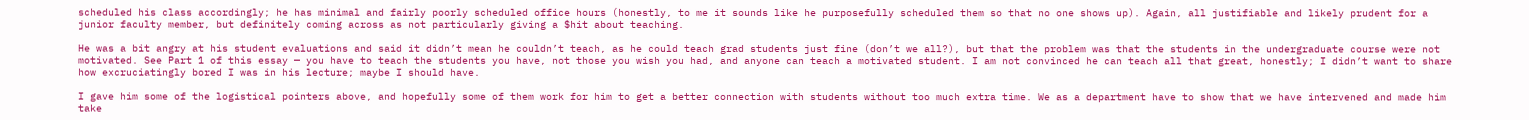scheduled his class accordingly; he has minimal and fairly poorly scheduled office hours (honestly, to me it sounds like he purposefully scheduled them so that no one shows up). Again, all justifiable and likely prudent for a junior faculty member, but definitely coming across as not particularly giving a $hit about teaching.

He was a bit angry at his student evaluations and said it didn’t mean he couldn’t teach, as he could teach grad students just fine (don’t we all?), but that the problem was that the students in the undergraduate course were not motivated. See Part 1 of this essay — you have to teach the students you have, not those you wish you had, and anyone can teach a motivated student. I am not convinced he can teach all that great, honestly; I didn’t want to share how excruciatingly bored I was in his lecture; maybe I should have.

I gave him some of the logistical pointers above, and hopefully some of them work for him to get a better connection with students without too much extra time. We as a department have to show that we have intervened and made him take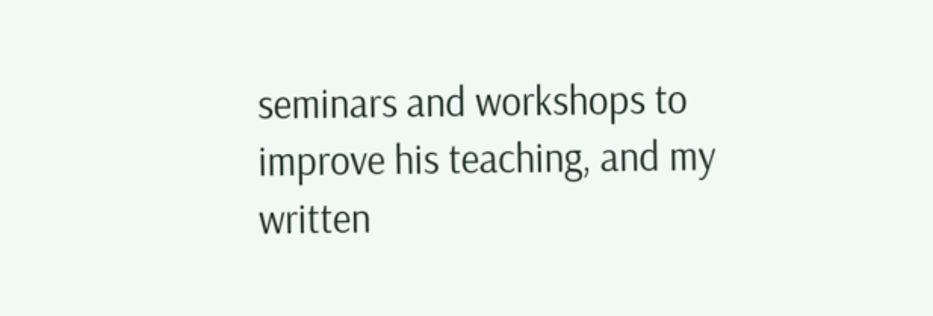seminars and workshops to improve his teaching, and my written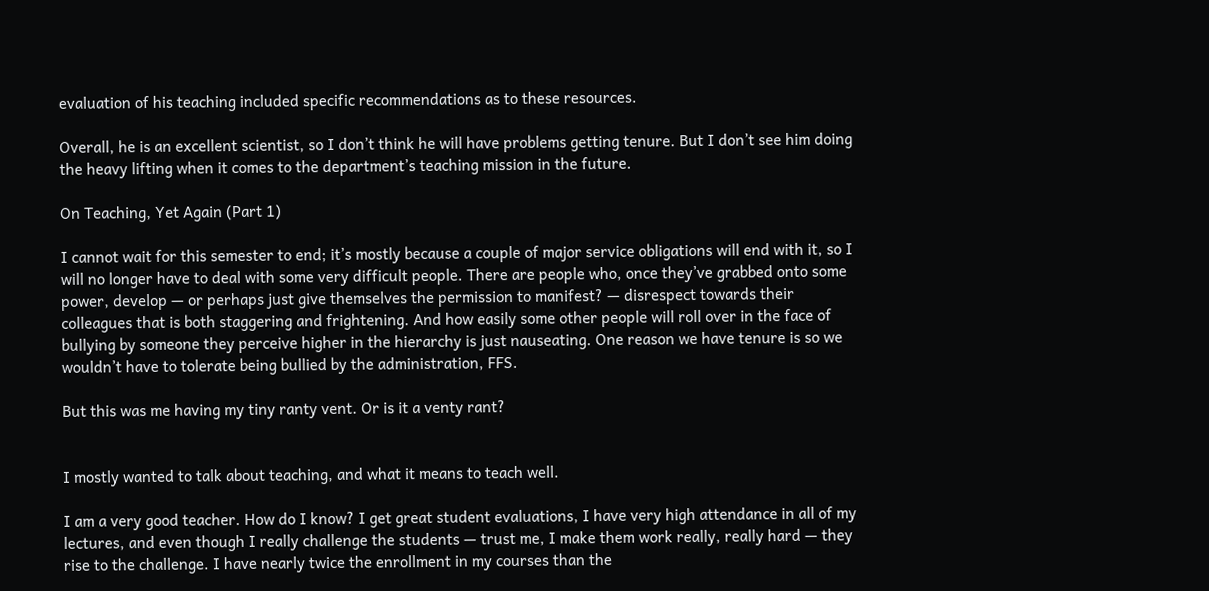evaluation of his teaching included specific recommendations as to these resources.

Overall, he is an excellent scientist, so I don’t think he will have problems getting tenure. But I don’t see him doing the heavy lifting when it comes to the department’s teaching mission in the future.

On Teaching, Yet Again (Part 1)

I cannot wait for this semester to end; it’s mostly because a couple of major service obligations will end with it, so I will no longer have to deal with some very difficult people. There are people who, once they’ve grabbed onto some power, develop — or perhaps just give themselves the permission to manifest? — disrespect towards their colleagues that is both staggering and frightening. And how easily some other people will roll over in the face of bullying by someone they perceive higher in the hierarchy is just nauseating. One reason we have tenure is so we wouldn’t have to tolerate being bullied by the administration, FFS.

But this was me having my tiny ranty vent. Or is it a venty rant?


I mostly wanted to talk about teaching, and what it means to teach well.

I am a very good teacher. How do I know? I get great student evaluations, I have very high attendance in all of my lectures, and even though I really challenge the students — trust me, I make them work really, really hard — they rise to the challenge. I have nearly twice the enrollment in my courses than the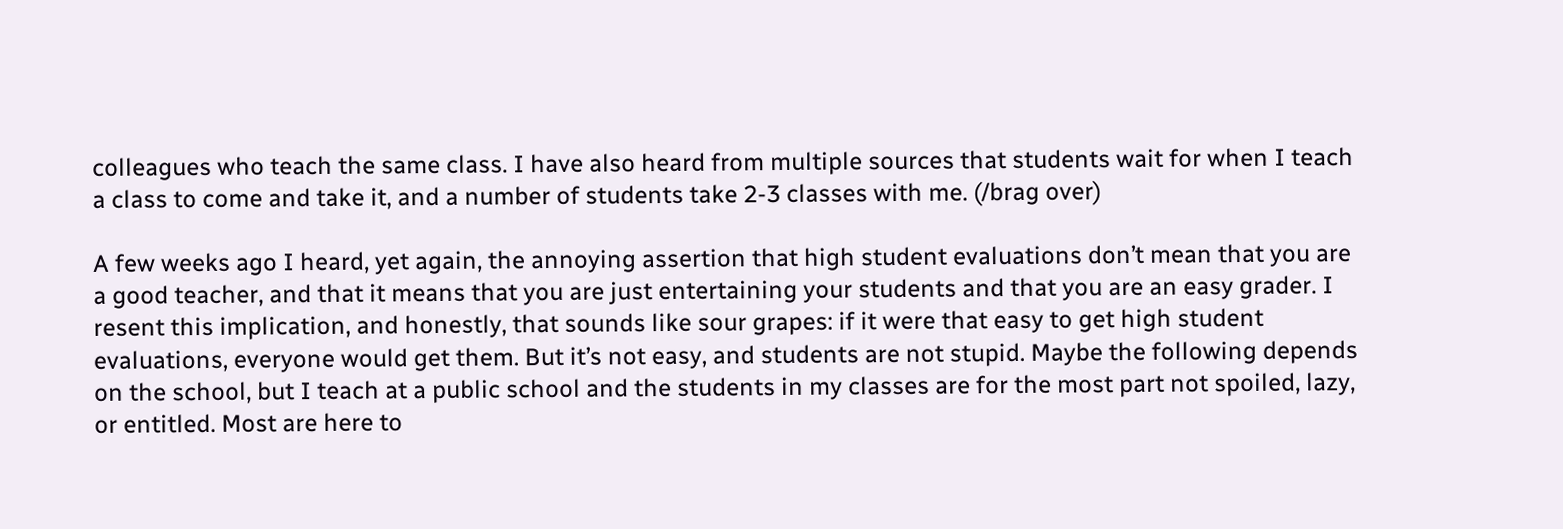colleagues who teach the same class. I have also heard from multiple sources that students wait for when I teach a class to come and take it, and a number of students take 2-3 classes with me. (/brag over)

A few weeks ago I heard, yet again, the annoying assertion that high student evaluations don’t mean that you are a good teacher, and that it means that you are just entertaining your students and that you are an easy grader. I resent this implication, and honestly, that sounds like sour grapes: if it were that easy to get high student evaluations, everyone would get them. But it’s not easy, and students are not stupid. Maybe the following depends on the school, but I teach at a public school and the students in my classes are for the most part not spoiled, lazy, or entitled. Most are here to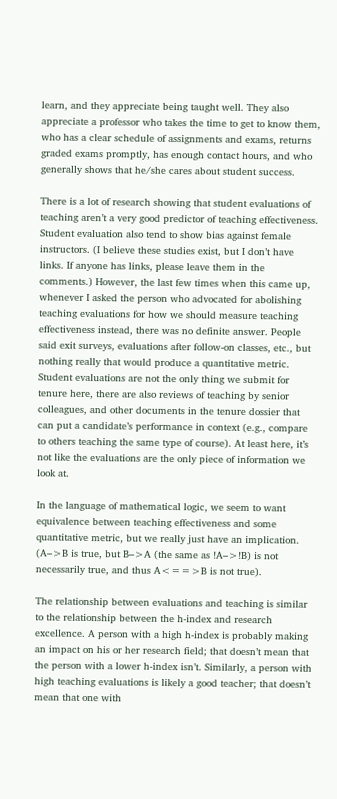learn, and they appreciate being taught well. They also appreciate a professor who takes the time to get to know them, who has a clear schedule of assignments and exams, returns graded exams promptly, has enough contact hours, and who generally shows that he/she cares about student success.

There is a lot of research showing that student evaluations of teaching aren’t a very good predictor of teaching effectiveness. Student evaluation also tend to show bias against female instructors. (I believe these studies exist, but I don’t have links. If anyone has links, please leave them in the comments.) However, the last few times when this came up, whenever I asked the person who advocated for abolishing teaching evaluations for how we should measure teaching effectiveness instead, there was no definite answer. People said exit surveys, evaluations after follow-on classes, etc., but nothing really that would produce a quantitative metric. Student evaluations are not the only thing we submit for tenure here, there are also reviews of teaching by senior colleagues, and other documents in the tenure dossier that can put a candidate’s performance in context (e.g., compare to others teaching the same type of course). At least here, it’s not like the evaluations are the only piece of information we look at.

In the language of mathematical logic, we seem to want equivalence between teaching effectiveness and some quantitative metric, but we really just have an implication. (A–>B is true, but B–>A (the same as !A–>!B) is not necessarily true, and thus A<==>B is not true).

The relationship between evaluations and teaching is similar to the relationship between the h-index and research excellence. A person with a high h-index is probably making an impact on his or her research field; that doesn’t mean that the person with a lower h-index isn’t. Similarly, a person with high teaching evaluations is likely a good teacher; that doesn’t mean that one with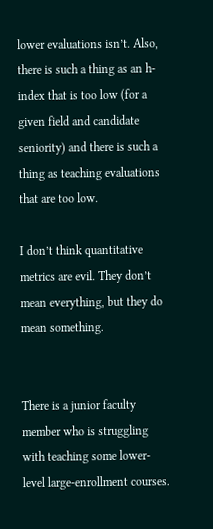lower evaluations isn’t. Also, there is such a thing as an h-index that is too low (for a given field and candidate seniority) and there is such a thing as teaching evaluations that are too low.

I don’t think quantitative metrics are evil. They don’t mean everything, but they do mean something.


There is a junior faculty member who is struggling with teaching some lower-level large-enrollment courses.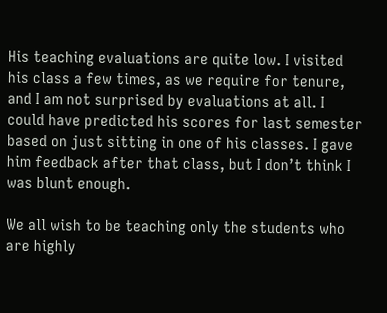His teaching evaluations are quite low. I visited his class a few times, as we require for tenure, and I am not surprised by evaluations at all. I could have predicted his scores for last semester based on just sitting in one of his classes. I gave him feedback after that class, but I don’t think I was blunt enough.

We all wish to be teaching only the students who are highly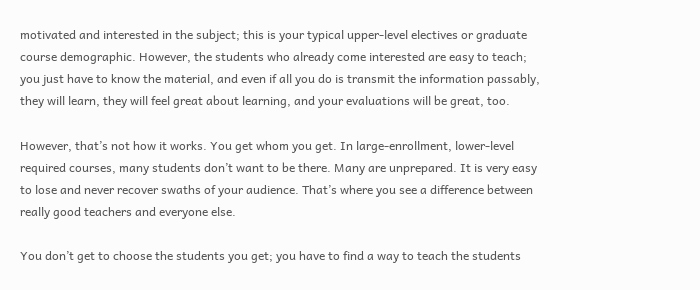motivated and interested in the subject; this is your typical upper-level electives or graduate course demographic. However, the students who already come interested are easy to teach; you just have to know the material, and even if all you do is transmit the information passably, they will learn, they will feel great about learning, and your evaluations will be great, too.

However, that’s not how it works. You get whom you get. In large-enrollment, lower-level required courses, many students don’t want to be there. Many are unprepared. It is very easy to lose and never recover swaths of your audience. That’s where you see a difference between really good teachers and everyone else.

You don’t get to choose the students you get; you have to find a way to teach the students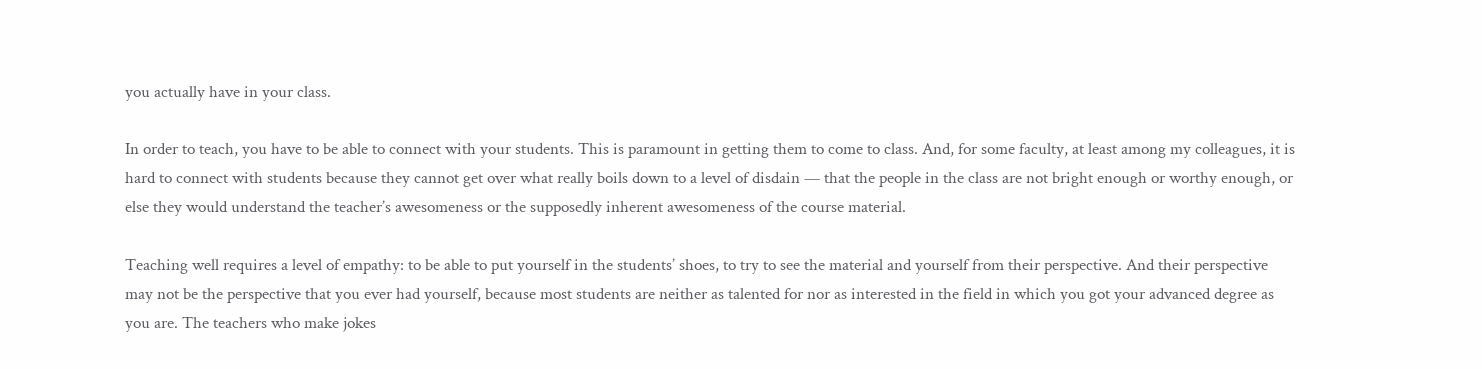you actually have in your class.

In order to teach, you have to be able to connect with your students. This is paramount in getting them to come to class. And, for some faculty, at least among my colleagues, it is hard to connect with students because they cannot get over what really boils down to a level of disdain — that the people in the class are not bright enough or worthy enough, or else they would understand the teacher’s awesomeness or the supposedly inherent awesomeness of the course material.

Teaching well requires a level of empathy: to be able to put yourself in the students’ shoes, to try to see the material and yourself from their perspective. And their perspective may not be the perspective that you ever had yourself, because most students are neither as talented for nor as interested in the field in which you got your advanced degree as you are. The teachers who make jokes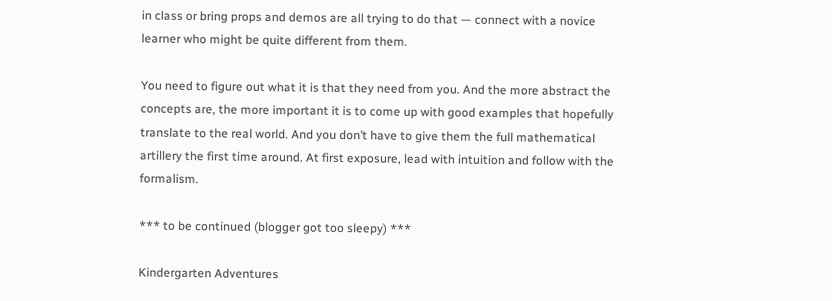in class or bring props and demos are all trying to do that — connect with a novice learner who might be quite different from them.

You need to figure out what it is that they need from you. And the more abstract the concepts are, the more important it is to come up with good examples that hopefully translate to the real world. And you don’t have to give them the full mathematical artillery the first time around. At first exposure, lead with intuition and follow with the formalism.

*** to be continued (blogger got too sleepy) ***

Kindergarten Adventures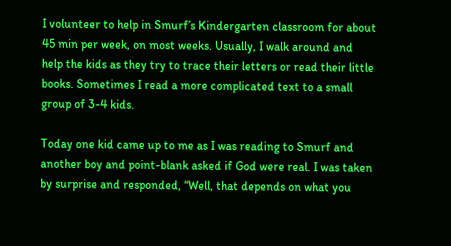I volunteer to help in Smurf’s Kindergarten classroom for about 45 min per week, on most weeks. Usually, I walk around and help the kids as they try to trace their letters or read their little books. Sometimes I read a more complicated text to a small group of 3-4 kids.

Today one kid came up to me as I was reading to Smurf and another boy and point-blank asked if God were real. I was taken by surprise and responded, “Well, that depends on what you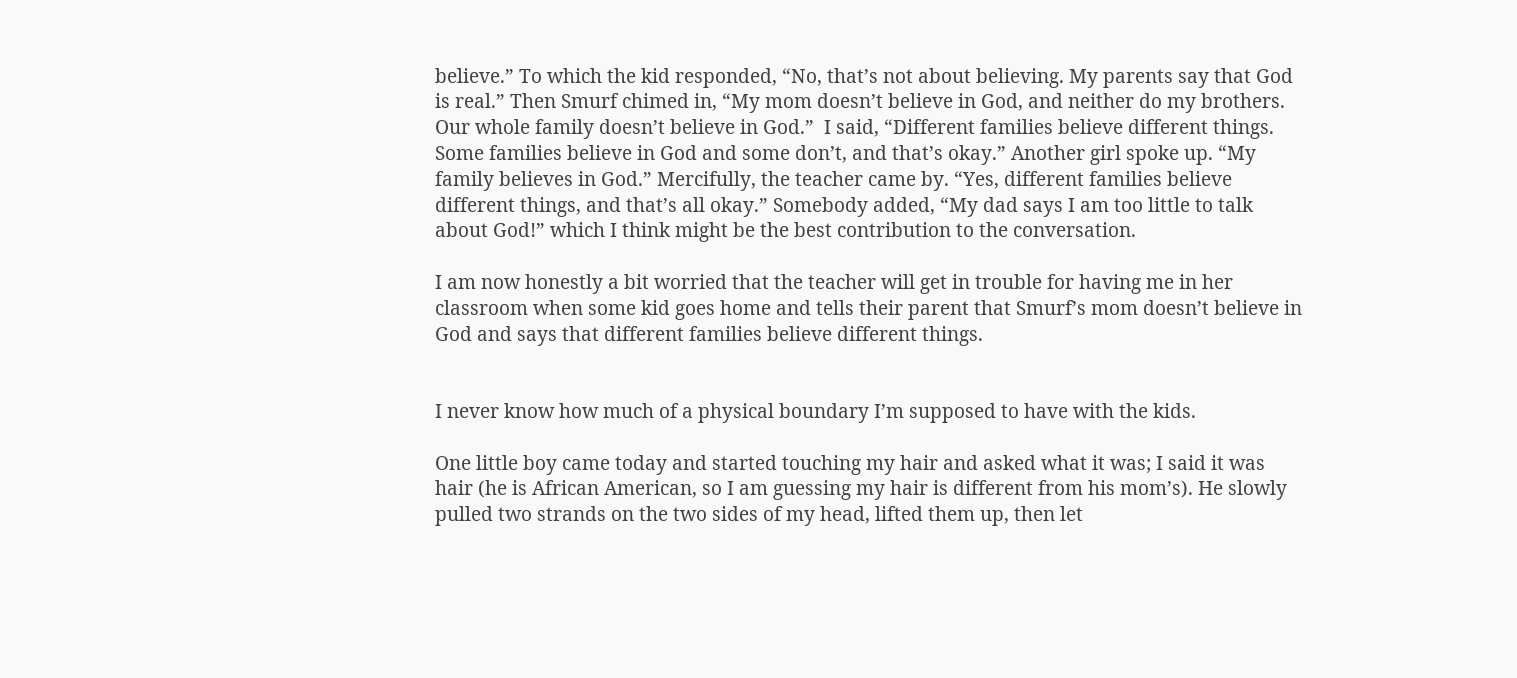believe.” To which the kid responded, “No, that’s not about believing. My parents say that God is real.” Then Smurf chimed in, “My mom doesn’t believe in God, and neither do my brothers. Our whole family doesn’t believe in God.”  I said, “Different families believe different things. Some families believe in God and some don’t, and that’s okay.” Another girl spoke up. “My family believes in God.” Mercifully, the teacher came by. “Yes, different families believe different things, and that’s all okay.” Somebody added, “My dad says I am too little to talk about God!” which I think might be the best contribution to the conversation.

I am now honestly a bit worried that the teacher will get in trouble for having me in her classroom when some kid goes home and tells their parent that Smurf’s mom doesn’t believe in God and says that different families believe different things.


I never know how much of a physical boundary I’m supposed to have with the kids.

One little boy came today and started touching my hair and asked what it was; I said it was hair (he is African American, so I am guessing my hair is different from his mom’s). He slowly pulled two strands on the two sides of my head, lifted them up, then let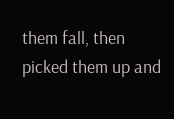them fall, then picked them up and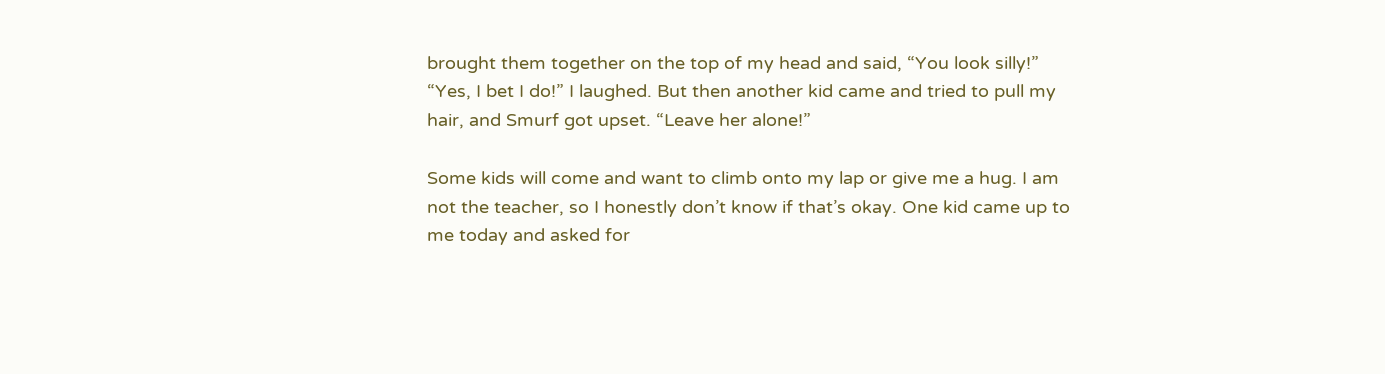brought them together on the top of my head and said, “You look silly!” “Yes, I bet I do!” I laughed. But then another kid came and tried to pull my hair, and Smurf got upset. “Leave her alone!”

Some kids will come and want to climb onto my lap or give me a hug. I am not the teacher, so I honestly don’t know if that’s okay. One kid came up to me today and asked for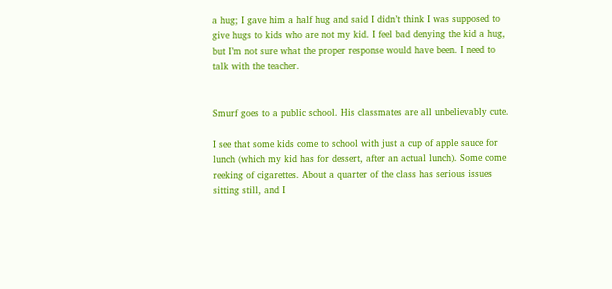a hug; I gave him a half hug and said I didn’t think I was supposed to give hugs to kids who are not my kid. I feel bad denying the kid a hug, but I’m not sure what the proper response would have been. I need to talk with the teacher.


Smurf goes to a public school. His classmates are all unbelievably cute.

I see that some kids come to school with just a cup of apple sauce for lunch (which my kid has for dessert, after an actual lunch). Some come reeking of cigarettes. About a quarter of the class has serious issues sitting still, and I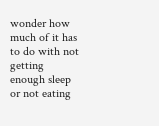wonder how much of it has to do with not getting enough sleep or not eating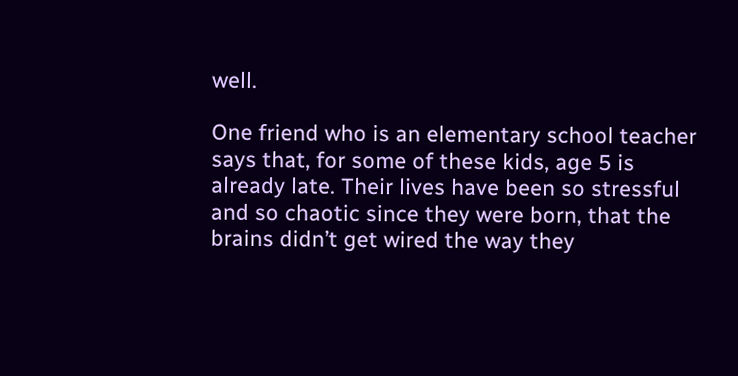well.

One friend who is an elementary school teacher says that, for some of these kids, age 5 is already late. Their lives have been so stressful and so chaotic since they were born, that the brains didn’t get wired the way they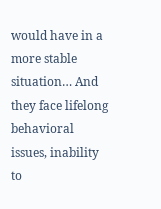would have in a more stable situation… And they face lifelong behavioral issues, inability to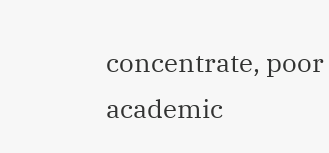concentrate, poor academic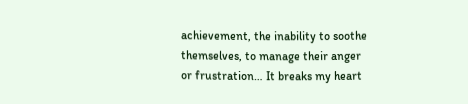achievement, the inability to soothe themselves, to manage their anger or frustration… It breaks my heart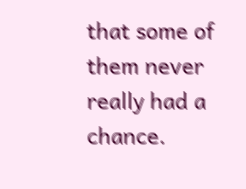that some of them never really had a chance.